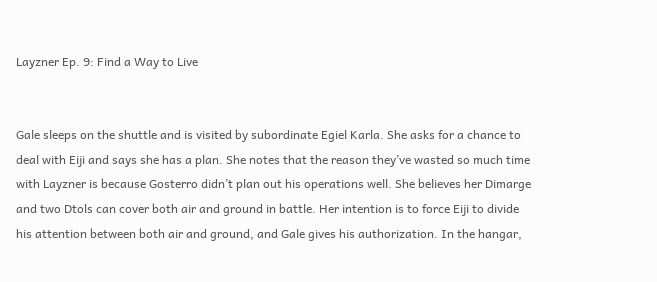Layzner Ep. 9: Find a Way to Live


Gale sleeps on the shuttle and is visited by subordinate Egiel Karla. She asks for a chance to deal with Eiji and says she has a plan. She notes that the reason they’ve wasted so much time with Layzner is because Gosterro didn’t plan out his operations well. She believes her Dimarge and two Dtols can cover both air and ground in battle. Her intention is to force Eiji to divide his attention between both air and ground, and Gale gives his authorization. In the hangar,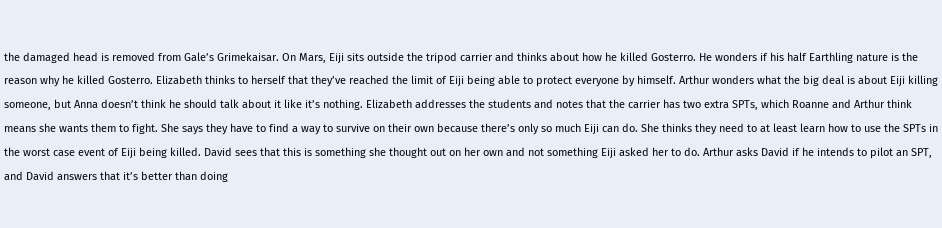the damaged head is removed from Gale’s Grimekaisar. On Mars, Eiji sits outside the tripod carrier and thinks about how he killed Gosterro. He wonders if his half Earthling nature is the reason why he killed Gosterro. Elizabeth thinks to herself that they’ve reached the limit of Eiji being able to protect everyone by himself. Arthur wonders what the big deal is about Eiji killing someone, but Anna doesn’t think he should talk about it like it’s nothing. Elizabeth addresses the students and notes that the carrier has two extra SPTs, which Roanne and Arthur think means she wants them to fight. She says they have to find a way to survive on their own because there’s only so much Eiji can do. She thinks they need to at least learn how to use the SPTs in the worst case event of Eiji being killed. David sees that this is something she thought out on her own and not something Eiji asked her to do. Arthur asks David if he intends to pilot an SPT, and David answers that it’s better than doing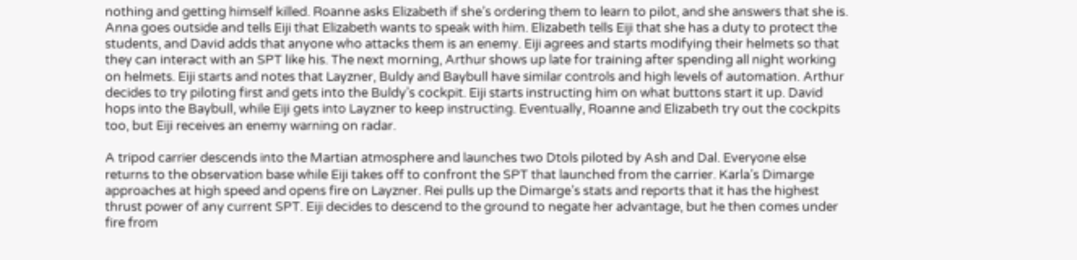nothing and getting himself killed. Roanne asks Elizabeth if she’s ordering them to learn to pilot, and she answers that she is. Anna goes outside and tells Eiji that Elizabeth wants to speak with him. Elizabeth tells Eiji that she has a duty to protect the students, and David adds that anyone who attacks them is an enemy. Eiji agrees and starts modifying their helmets so that they can interact with an SPT like his. The next morning, Arthur shows up late for training after spending all night working on helmets. Eiji starts and notes that Layzner, Buldy and Baybull have similar controls and high levels of automation. Arthur decides to try piloting first and gets into the Buldy’s cockpit. Eiji starts instructing him on what buttons start it up. David hops into the Baybull, while Eiji gets into Layzner to keep instructing. Eventually, Roanne and Elizabeth try out the cockpits too, but Eiji receives an enemy warning on radar.

A tripod carrier descends into the Martian atmosphere and launches two Dtols piloted by Ash and Dal. Everyone else returns to the observation base while Eiji takes off to confront the SPT that launched from the carrier. Karla’s Dimarge approaches at high speed and opens fire on Layzner. Rei pulls up the Dimarge’s stats and reports that it has the highest thrust power of any current SPT. Eiji decides to descend to the ground to negate her advantage, but he then comes under fire from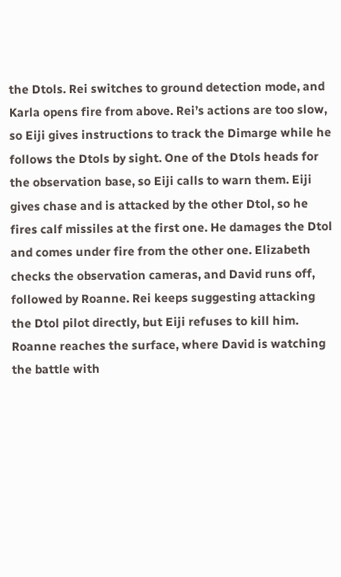the Dtols. Rei switches to ground detection mode, and Karla opens fire from above. Rei’s actions are too slow, so Eiji gives instructions to track the Dimarge while he follows the Dtols by sight. One of the Dtols heads for the observation base, so Eiji calls to warn them. Eiji gives chase and is attacked by the other Dtol, so he fires calf missiles at the first one. He damages the Dtol and comes under fire from the other one. Elizabeth checks the observation cameras, and David runs off, followed by Roanne. Rei keeps suggesting attacking the Dtol pilot directly, but Eiji refuses to kill him. Roanne reaches the surface, where David is watching the battle with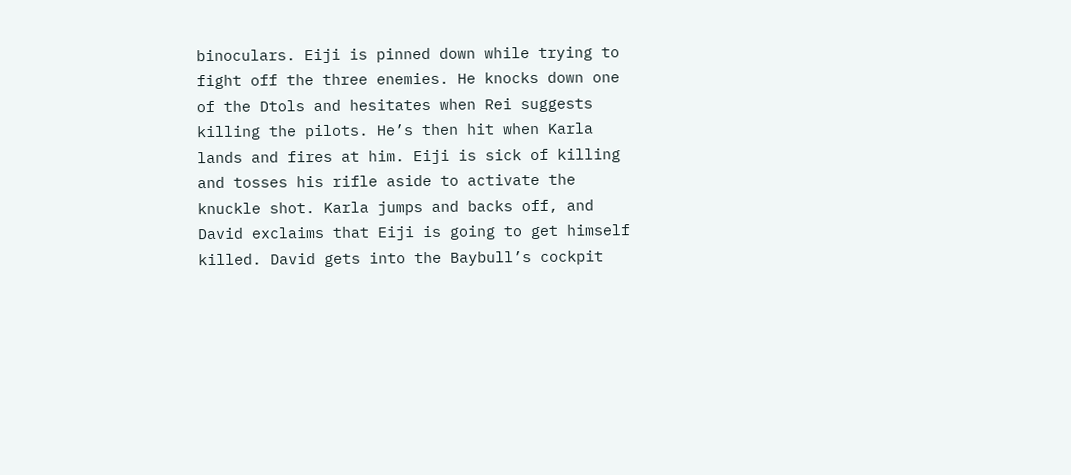binoculars. Eiji is pinned down while trying to fight off the three enemies. He knocks down one of the Dtols and hesitates when Rei suggests killing the pilots. He’s then hit when Karla lands and fires at him. Eiji is sick of killing and tosses his rifle aside to activate the knuckle shot. Karla jumps and backs off, and David exclaims that Eiji is going to get himself killed. David gets into the Baybull’s cockpit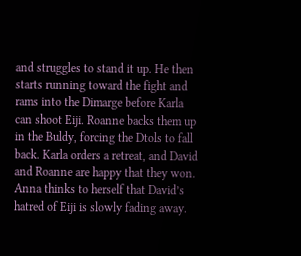and struggles to stand it up. He then starts running toward the fight and rams into the Dimarge before Karla can shoot Eiji. Roanne backs them up in the Buldy, forcing the Dtols to fall back. Karla orders a retreat, and David and Roanne are happy that they won. Anna thinks to herself that David’s hatred of Eiji is slowly fading away.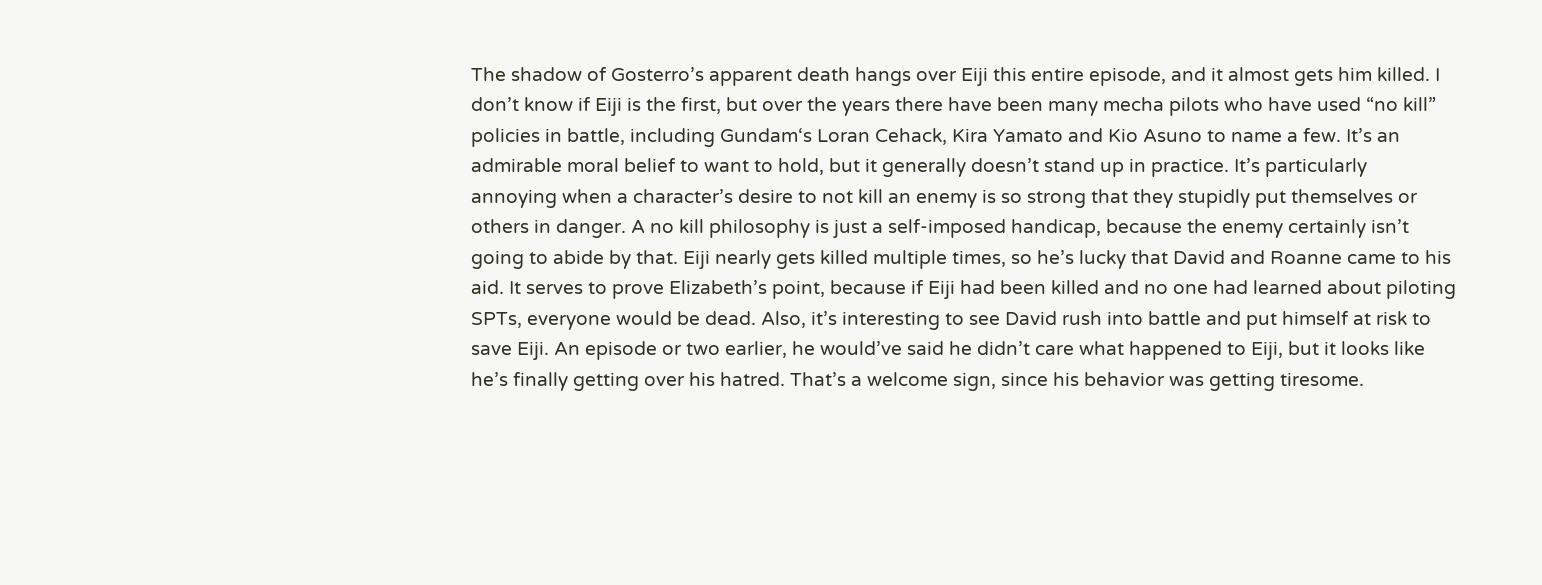The shadow of Gosterro’s apparent death hangs over Eiji this entire episode, and it almost gets him killed. I don’t know if Eiji is the first, but over the years there have been many mecha pilots who have used “no kill” policies in battle, including Gundam‘s Loran Cehack, Kira Yamato and Kio Asuno to name a few. It’s an admirable moral belief to want to hold, but it generally doesn’t stand up in practice. It’s particularly annoying when a character’s desire to not kill an enemy is so strong that they stupidly put themselves or others in danger. A no kill philosophy is just a self-imposed handicap, because the enemy certainly isn’t going to abide by that. Eiji nearly gets killed multiple times, so he’s lucky that David and Roanne came to his aid. It serves to prove Elizabeth’s point, because if Eiji had been killed and no one had learned about piloting SPTs, everyone would be dead. Also, it’s interesting to see David rush into battle and put himself at risk to save Eiji. An episode or two earlier, he would’ve said he didn’t care what happened to Eiji, but it looks like he’s finally getting over his hatred. That’s a welcome sign, since his behavior was getting tiresome.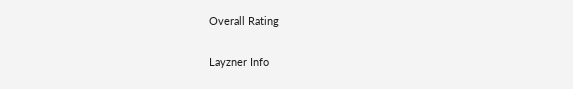Overall Rating

Layzner Info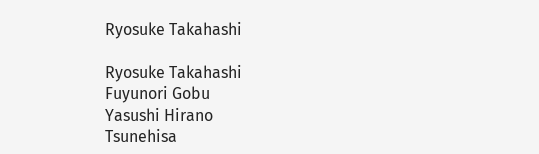Ryosuke Takahashi

Ryosuke Takahashi
Fuyunori Gobu
Yasushi Hirano
Tsunehisa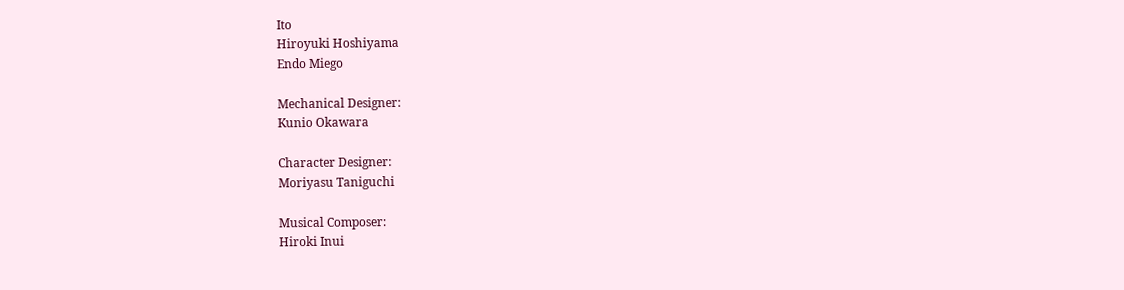Ito
Hiroyuki Hoshiyama
Endo Miego

Mechanical Designer:
Kunio Okawara

Character Designer:
Moriyasu Taniguchi

Musical Composer:
Hiroki Inui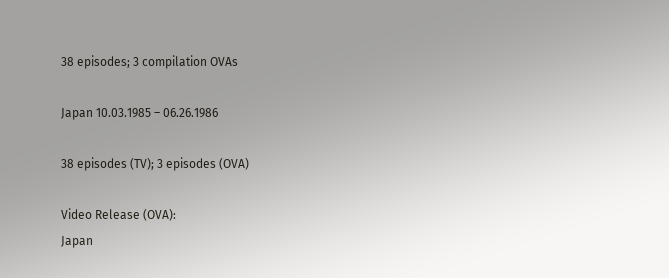38 episodes; 3 compilation OVAs

Japan 10.03.1985 – 06.26.1986

38 episodes (TV); 3 episodes (OVA)

Video Release (OVA):
Japan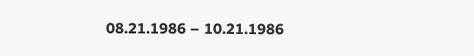08.21.1986 – 10.21.1986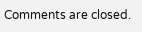Comments are closed.